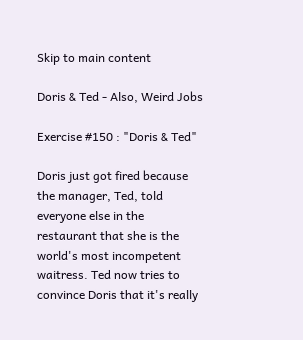Skip to main content

Doris & Ted - Also, Weird Jobs

Exercise #150 : "Doris & Ted"

Doris just got fired because the manager, Ted, told everyone else in the restaurant that she is the world's most incompetent waitress. Ted now tries to convince Doris that it's really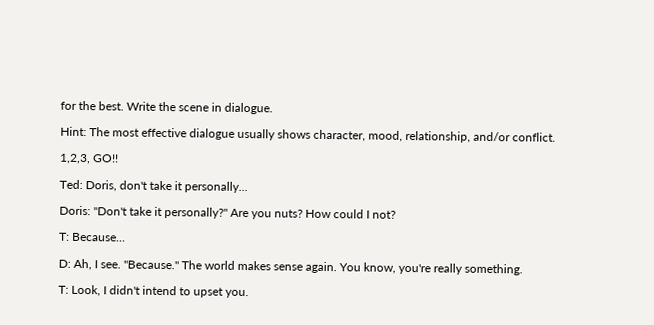for the best. Write the scene in dialogue.

Hint: The most effective dialogue usually shows character, mood, relationship, and/or conflict.

1,2,3, GO!!

Ted: Doris, don't take it personally...

Doris: "Don't take it personally?" Are you nuts? How could I not?

T: Because...

D: Ah, I see. "Because." The world makes sense again. You know, you're really something.

T: Look, I didn't intend to upset you.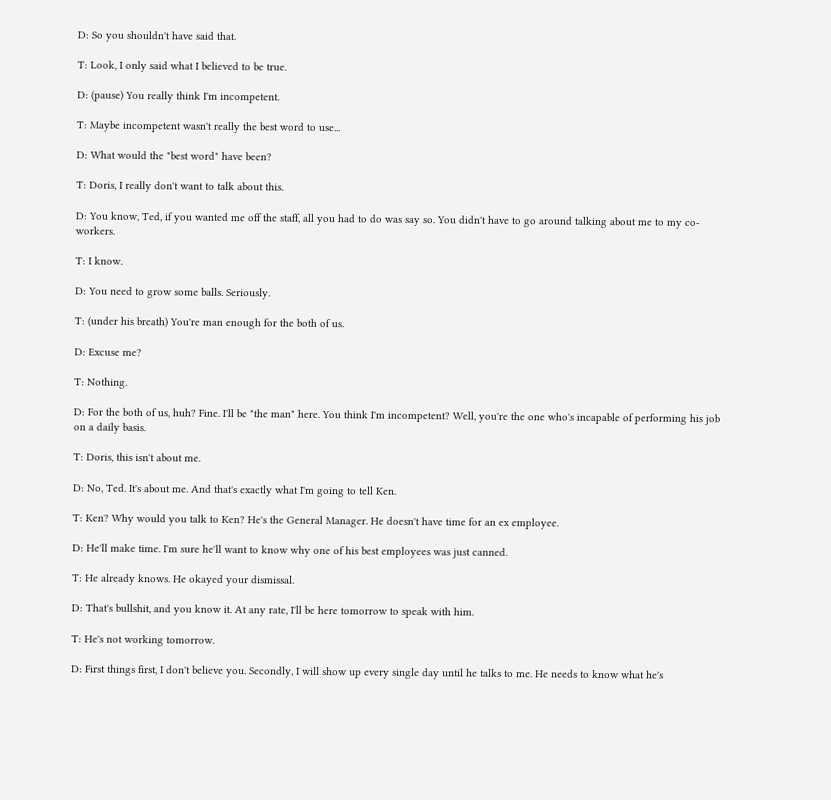D: So you shouldn't have said that.

T: Look, I only said what I believed to be true.

D: (pause) You really think I'm incompetent.

T: Maybe incompetent wasn't really the best word to use...

D: What would the "best word" have been?

T: Doris, I really don't want to talk about this.

D: You know, Ted, if you wanted me off the staff, all you had to do was say so. You didn't have to go around talking about me to my co-workers.

T: I know.

D: You need to grow some balls. Seriously.

T: (under his breath) You're man enough for the both of us.

D: Excuse me?

T: Nothing.

D: For the both of us, huh? Fine. I'll be "the man" here. You think I'm incompetent? Well, you're the one who's incapable of performing his job on a daily basis.

T: Doris, this isn't about me.

D: No, Ted. It's about me. And that's exactly what I'm going to tell Ken.

T: Ken? Why would you talk to Ken? He's the General Manager. He doesn't have time for an ex employee.

D: He'll make time. I'm sure he'll want to know why one of his best employees was just canned.

T: He already knows. He okayed your dismissal.

D: That's bullshit, and you know it. At any rate, I'll be here tomorrow to speak with him.

T: He's not working tomorrow.

D: First things first, I don't believe you. Secondly, I will show up every single day until he talks to me. He needs to know what he's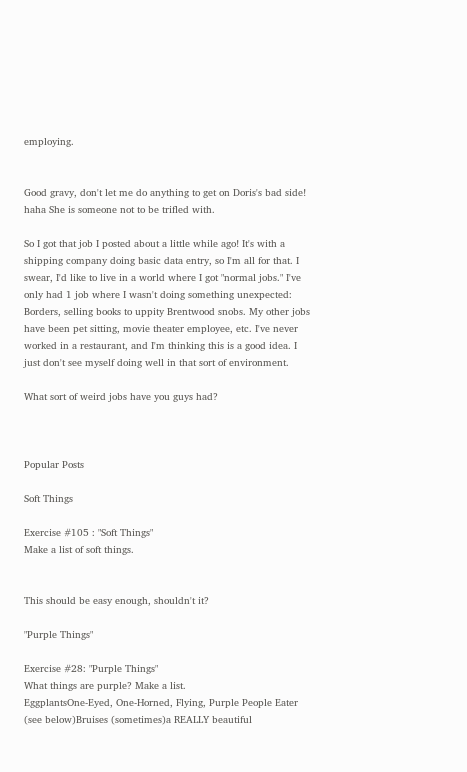employing.


Good gravy, don't let me do anything to get on Doris's bad side! haha She is someone not to be trifled with.

So I got that job I posted about a little while ago! It's with a shipping company doing basic data entry, so I'm all for that. I swear, I'd like to live in a world where I got "normal jobs." I've only had 1 job where I wasn't doing something unexpected: Borders, selling books to uppity Brentwood snobs. My other jobs have been pet sitting, movie theater employee, etc. I've never worked in a restaurant, and I'm thinking this is a good idea. I just don't see myself doing well in that sort of environment.

What sort of weird jobs have you guys had?



Popular Posts

Soft Things

Exercise #105 : "Soft Things"
Make a list of soft things.


This should be easy enough, shouldn't it?

"Purple Things"

Exercise #28: "Purple Things"
What things are purple? Make a list.
EggplantsOne-Eyed, One-Horned, Flying, Purple People Eater (see below)Bruises (sometimes)a REALLY beautiful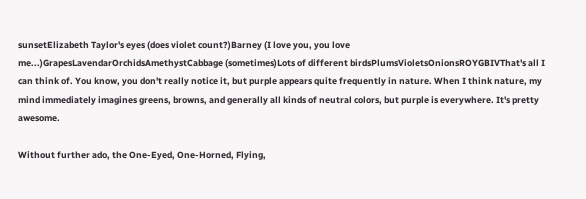sunsetElizabeth Taylor's eyes (does violet count?)Barney (I love you, you love me...)GrapesLavendarOrchidsAmethystCabbage (sometimes)Lots of different birdsPlumsVioletsOnionsROYGBIVThat's all I can think of. You know, you don't really notice it, but purple appears quite frequently in nature. When I think nature, my mind immediately imagines greens, browns, and generally all kinds of neutral colors, but purple is everywhere. It's pretty awesome.

Without further ado, the One-Eyed, One-Horned, Flying,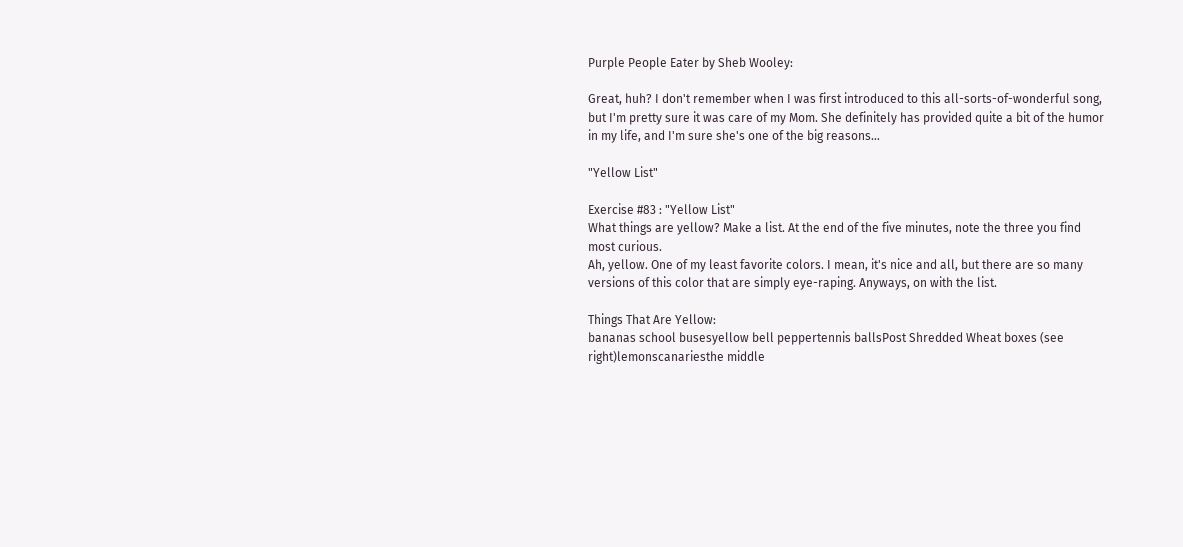Purple People Eater by Sheb Wooley:

Great, huh? I don't remember when I was first introduced to this all-sorts-of-wonderful song, but I'm pretty sure it was care of my Mom. She definitely has provided quite a bit of the humor in my life, and I'm sure she's one of the big reasons…

"Yellow List"

Exercise #83 : "Yellow List"
What things are yellow? Make a list. At the end of the five minutes, note the three you find most curious.
Ah, yellow. One of my least favorite colors. I mean, it's nice and all, but there are so many versions of this color that are simply eye-raping. Anyways, on with the list.

Things That Are Yellow:
bananas school busesyellow bell peppertennis ballsPost Shredded Wheat boxes (see right)lemonscanariesthe middle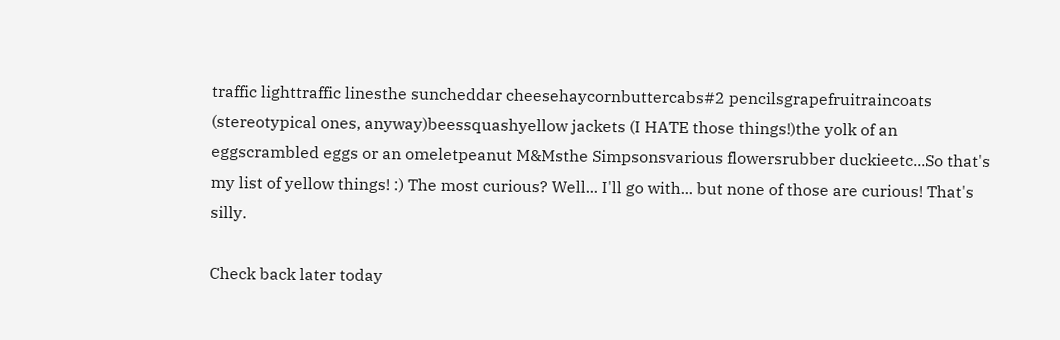traffic lighttraffic linesthe suncheddar cheesehaycornbuttercabs#2 pencilsgrapefruitraincoats (stereotypical ones, anyway)beessquashyellow jackets (I HATE those things!)the yolk of an eggscrambled eggs or an omeletpeanut M&Msthe Simpsonsvarious flowersrubber duckieetc...So that's my list of yellow things! :) The most curious? Well... I'll go with... but none of those are curious! That's silly.

Check back later today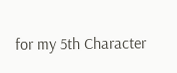for my 5th Character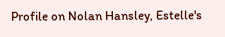Profile on Nolan Hansley, Estelle's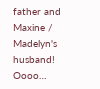father and Maxine / Madelyn's husband! Oooo…